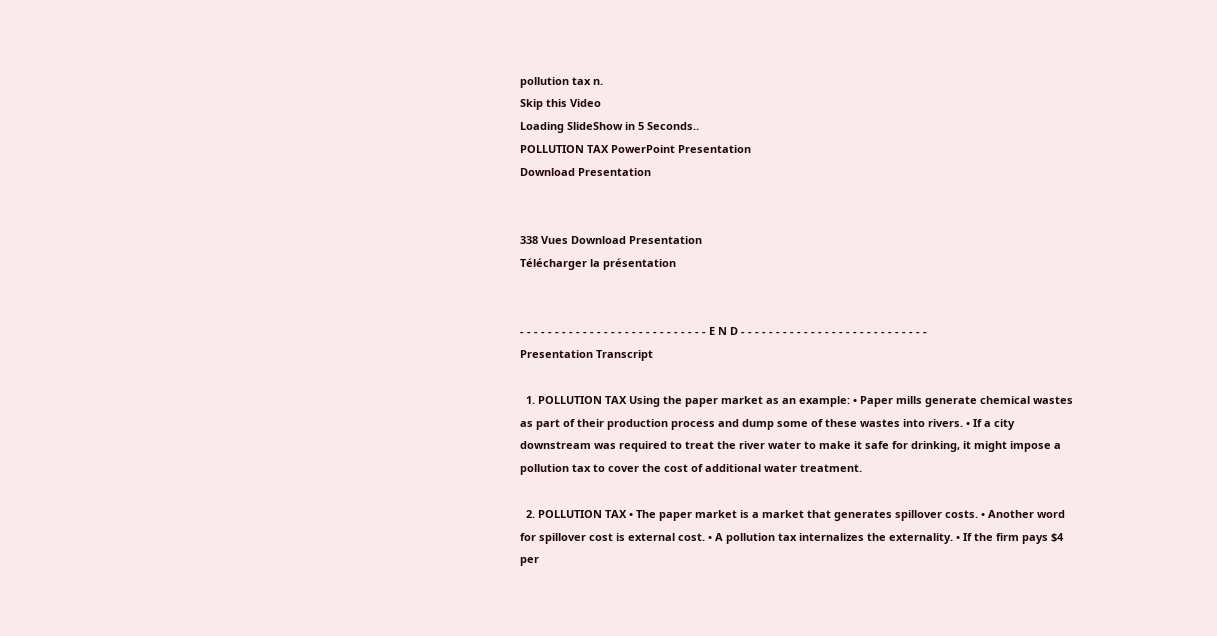pollution tax n.
Skip this Video
Loading SlideShow in 5 Seconds..
POLLUTION TAX PowerPoint Presentation
Download Presentation


338 Vues Download Presentation
Télécharger la présentation


- - - - - - - - - - - - - - - - - - - - - - - - - - - E N D - - - - - - - - - - - - - - - - - - - - - - - - - - -
Presentation Transcript

  1. POLLUTION TAX Using the paper market as an example: • Paper mills generate chemical wastes as part of their production process and dump some of these wastes into rivers. • If a city downstream was required to treat the river water to make it safe for drinking, it might impose a pollution tax to cover the cost of additional water treatment.

  2. POLLUTION TAX • The paper market is a market that generates spillover costs. • Another word for spillover cost is external cost. • A pollution tax internalizes the externality. • If the firm pays $4 per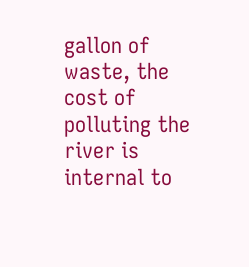gallon of waste, the cost of polluting the river is internal to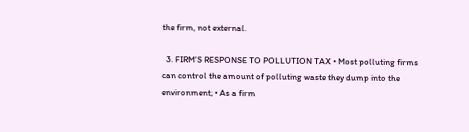the firm, not external.

  3. FIRM’S RESPONSE TO POLLUTION TAX • Most polluting firms can control the amount of polluting waste they dump into the environment; • As a firm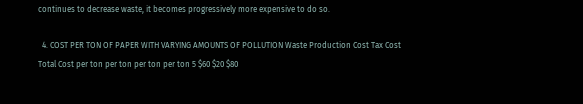continues to decrease waste, it becomes progressively more expensive to do so.

  4. COST PER TON OF PAPER WITH VARYING AMOUNTS OF POLLUTION Waste Production Cost Tax Cost Total Cost per ton per ton per ton per ton 5 $60 $20 $80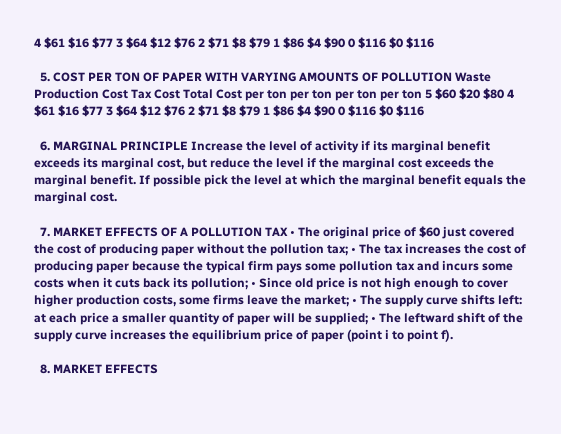4 $61 $16 $77 3 $64 $12 $76 2 $71 $8 $79 1 $86 $4 $90 0 $116 $0 $116

  5. COST PER TON OF PAPER WITH VARYING AMOUNTS OF POLLUTION Waste Production Cost Tax Cost Total Cost per ton per ton per ton per ton 5 $60 $20 $80 4 $61 $16 $77 3 $64 $12 $76 2 $71 $8 $79 1 $86 $4 $90 0 $116 $0 $116

  6. MARGINAL PRINCIPLE Increase the level of activity if its marginal benefit exceeds its marginal cost, but reduce the level if the marginal cost exceeds the marginal benefit. If possible pick the level at which the marginal benefit equals the marginal cost.

  7. MARKET EFFECTS OF A POLLUTION TAX • The original price of $60 just covered the cost of producing paper without the pollution tax; • The tax increases the cost of producing paper because the typical firm pays some pollution tax and incurs some costs when it cuts back its pollution; • Since old price is not high enough to cover higher production costs, some firms leave the market; • The supply curve shifts left: at each price a smaller quantity of paper will be supplied; • The leftward shift of the supply curve increases the equilibrium price of paper (point i to point f).

  8. MARKET EFFECTS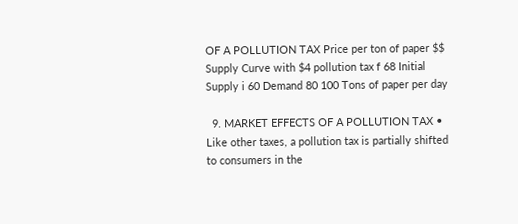OF A POLLUTION TAX Price per ton of paper $$ Supply Curve with $4 pollution tax f 68 Initial Supply i 60 Demand 80 100 Tons of paper per day

  9. MARKET EFFECTS OF A POLLUTION TAX • Like other taxes, a pollution tax is partially shifted to consumers in the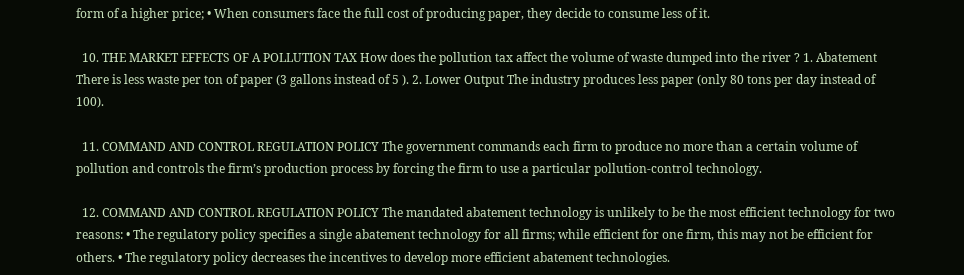form of a higher price; • When consumers face the full cost of producing paper, they decide to consume less of it.

  10. THE MARKET EFFECTS OF A POLLUTION TAX How does the pollution tax affect the volume of waste dumped into the river ? 1. Abatement There is less waste per ton of paper (3 gallons instead of 5 ). 2. Lower Output The industry produces less paper (only 80 tons per day instead of 100).

  11. COMMAND AND CONTROL REGULATION POLICY The government commands each firm to produce no more than a certain volume of pollution and controls the firm’s production process by forcing the firm to use a particular pollution-control technology.

  12. COMMAND AND CONTROL REGULATION POLICY The mandated abatement technology is unlikely to be the most efficient technology for two reasons: • The regulatory policy specifies a single abatement technology for all firms; while efficient for one firm, this may not be efficient for others. • The regulatory policy decreases the incentives to develop more efficient abatement technologies.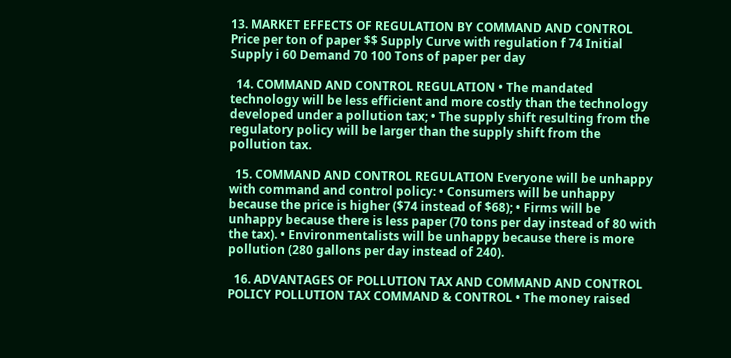13. MARKET EFFECTS OF REGULATION BY COMMAND AND CONTROL Price per ton of paper $$ Supply Curve with regulation f 74 Initial Supply i 60 Demand 70 100 Tons of paper per day

  14. COMMAND AND CONTROL REGULATION • The mandated technology will be less efficient and more costly than the technology developed under a pollution tax; • The supply shift resulting from the regulatory policy will be larger than the supply shift from the pollution tax.

  15. COMMAND AND CONTROL REGULATION Everyone will be unhappy with command and control policy: • Consumers will be unhappy because the price is higher ($74 instead of $68); • Firms will be unhappy because there is less paper (70 tons per day instead of 80 with the tax). • Environmentalists will be unhappy because there is more pollution (280 gallons per day instead of 240).

  16. ADVANTAGES OF POLLUTION TAX AND COMMAND AND CONTROL POLICY POLLUTION TAX COMMAND & CONTROL • The money raised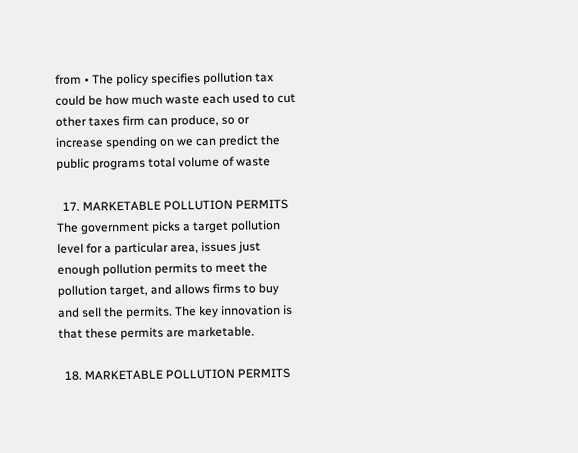from • The policy specifies pollution tax could be how much waste each used to cut other taxes firm can produce, so or increase spending on we can predict the public programs total volume of waste

  17. MARKETABLE POLLUTION PERMITS The government picks a target pollution level for a particular area, issues just enough pollution permits to meet the pollution target, and allows firms to buy and sell the permits. The key innovation is that these permits are marketable.

  18. MARKETABLE POLLUTION PERMITS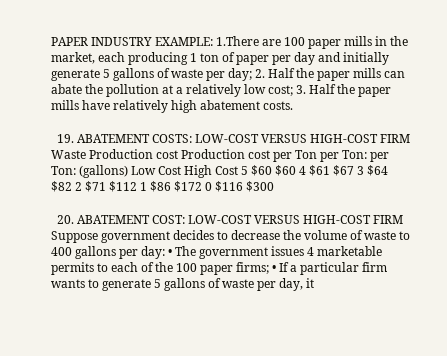PAPER INDUSTRY EXAMPLE: 1.There are 100 paper mills in the market, each producing 1 ton of paper per day and initially generate 5 gallons of waste per day; 2. Half the paper mills can abate the pollution at a relatively low cost; 3. Half the paper mills have relatively high abatement costs.

  19. ABATEMENT COSTS: LOW-COST VERSUS HIGH-COST FIRM Waste Production cost Production cost per Ton per Ton: per Ton: (gallons) Low Cost High Cost 5 $60 $60 4 $61 $67 3 $64 $82 2 $71 $112 1 $86 $172 0 $116 $300

  20. ABATEMENT COST: LOW-COST VERSUS HIGH-COST FIRM Suppose government decides to decrease the volume of waste to 400 gallons per day: • The government issues 4 marketable permits to each of the 100 paper firms; • If a particular firm wants to generate 5 gallons of waste per day, it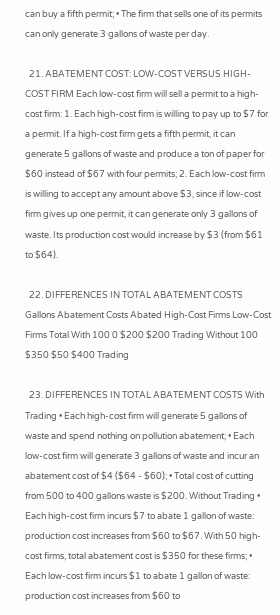can buy a fifth permit; • The firm that sells one of its permits can only generate 3 gallons of waste per day.

  21. ABATEMENT COST: LOW-COST VERSUS HIGH-COST FIRM Each low-cost firm will sell a permit to a high-cost firm: 1. Each high-cost firm is willing to pay up to $7 for a permit. If a high-cost firm gets a fifth permit, it can generate 5 gallons of waste and produce a ton of paper for $60 instead of $67 with four permits; 2. Each low-cost firm is willing to accept any amount above $3, since if low-cost firm gives up one permit, it can generate only 3 gallons of waste. Its production cost would increase by $3 (from $61 to $64).

  22. DIFFERENCES IN TOTAL ABATEMENT COSTS Gallons Abatement Costs Abated High-Cost Firms Low-Cost Firms Total With 100 0 $200 $200 Trading Without 100 $350 $50 $400 Trading

  23. DIFFERENCES IN TOTAL ABATEMENT COSTS With Trading • Each high-cost firm will generate 5 gallons of waste and spend nothing on pollution abatement; • Each low-cost firm will generate 3 gallons of waste and incur an abatement cost of $4 ($64 - $60); • Total cost of cutting from 500 to 400 gallons waste is $200. Without Trading • Each high-cost firm incurs $7 to abate 1 gallon of waste: production cost increases from $60 to $67. With 50 high-cost firms, total abatement cost is $350 for these firms; • Each low-cost firm incurs $1 to abate 1 gallon of waste: production cost increases from $60 to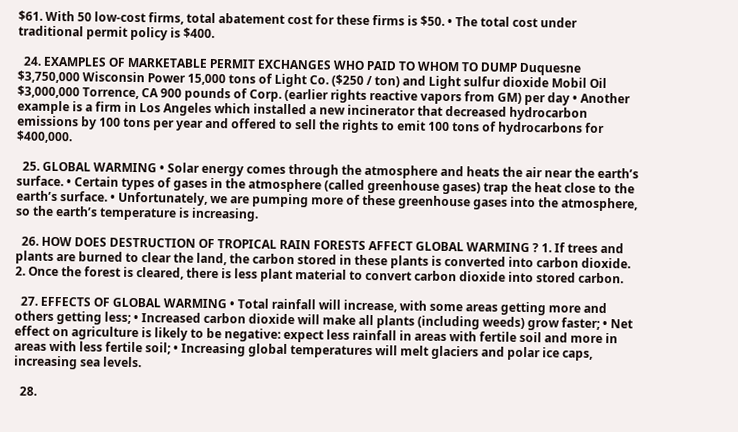$61. With 50 low-cost firms, total abatement cost for these firms is $50. • The total cost under traditional permit policy is $400.

  24. EXAMPLES OF MARKETABLE PERMIT EXCHANGES WHO PAID TO WHOM TO DUMP Duquesne $3,750,000 Wisconsin Power 15,000 tons of Light Co. ($250 / ton) and Light sulfur dioxide Mobil Oil $3,000,000 Torrence, CA 900 pounds of Corp. (earlier rights reactive vapors from GM) per day • Another example is a firm in Los Angeles which installed a new incinerator that decreased hydrocarbon emissions by 100 tons per year and offered to sell the rights to emit 100 tons of hydrocarbons for $400,000.

  25. GLOBAL WARMING • Solar energy comes through the atmosphere and heats the air near the earth’s surface. • Certain types of gases in the atmosphere (called greenhouse gases) trap the heat close to the earth’s surface. • Unfortunately, we are pumping more of these greenhouse gases into the atmosphere, so the earth’s temperature is increasing.

  26. HOW DOES DESTRUCTION OF TROPICAL RAIN FORESTS AFFECT GLOBAL WARMING ? 1. If trees and plants are burned to clear the land, the carbon stored in these plants is converted into carbon dioxide. 2. Once the forest is cleared, there is less plant material to convert carbon dioxide into stored carbon.

  27. EFFECTS OF GLOBAL WARMING • Total rainfall will increase, with some areas getting more and others getting less; • Increased carbon dioxide will make all plants (including weeds) grow faster; • Net effect on agriculture is likely to be negative: expect less rainfall in areas with fertile soil and more in areas with less fertile soil; • Increasing global temperatures will melt glaciers and polar ice caps, increasing sea levels.

  28.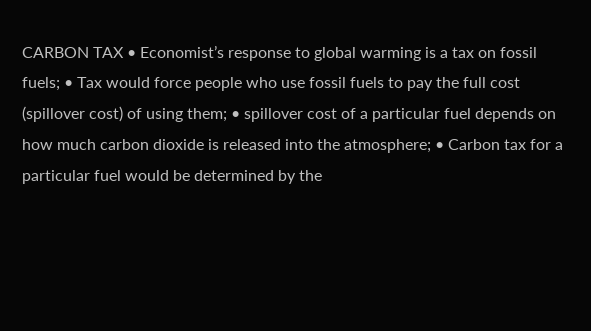CARBON TAX • Economist’s response to global warming is a tax on fossil fuels; • Tax would force people who use fossil fuels to pay the full cost (spillover cost) of using them; • spillover cost of a particular fuel depends on how much carbon dioxide is released into the atmosphere; • Carbon tax for a particular fuel would be determined by the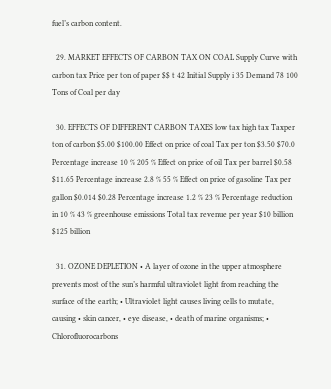fuel’s carbon content.

  29. MARKET EFFECTS OF CARBON TAX ON COAL Supply Curve with carbon tax Price per ton of paper $$ t 42 Initial Supply i 35 Demand 78 100 Tons of Coal per day

  30. EFFECTS OF DIFFERENT CARBON TAXES low tax high tax Taxper ton of carbon $5.00 $100.00 Effect on price of coal Tax per ton $3.50 $70.0 Percentage increase 10 % 205 % Effect on price of oil Tax per barrel $0.58 $11.65 Percentage increase 2.8 % 55 % Effect on price of gasoline Tax per gallon $0.014 $0.28 Percentage increase 1.2 % 23 % Percentage reduction in 10 % 43 % greenhouse emissions Total tax revenue per year $10 billion $125 billion

  31. OZONE DEPLETION • A layer of ozone in the upper atmosphere prevents most of the sun’s harmful ultraviolet light from reaching the surface of the earth; • Ultraviolet light causes living cells to mutate, causing • skin cancer, • eye disease, • death of marine organisms; • Chlorofluorocarbons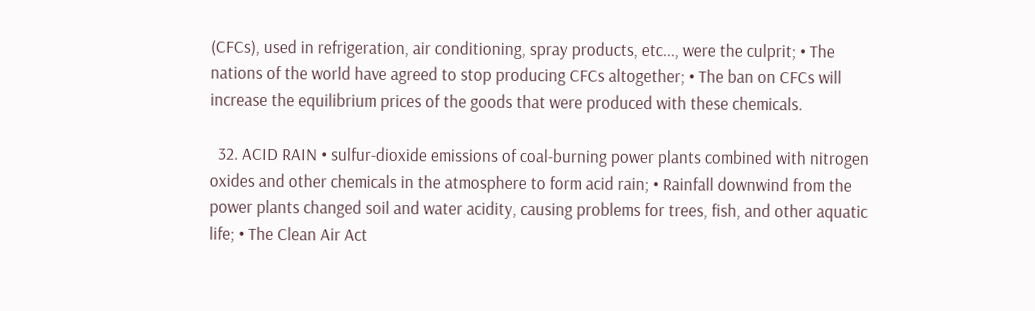(CFCs), used in refrigeration, air conditioning, spray products, etc..., were the culprit; • The nations of the world have agreed to stop producing CFCs altogether; • The ban on CFCs will increase the equilibrium prices of the goods that were produced with these chemicals.

  32. ACID RAIN • sulfur-dioxide emissions of coal-burning power plants combined with nitrogen oxides and other chemicals in the atmosphere to form acid rain; • Rainfall downwind from the power plants changed soil and water acidity, causing problems for trees, fish, and other aquatic life; • The Clean Air Act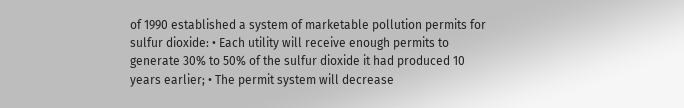of 1990 established a system of marketable pollution permits for sulfur dioxide: • Each utility will receive enough permits to generate 30% to 50% of the sulfur dioxide it had produced 10 years earlier; • The permit system will decrease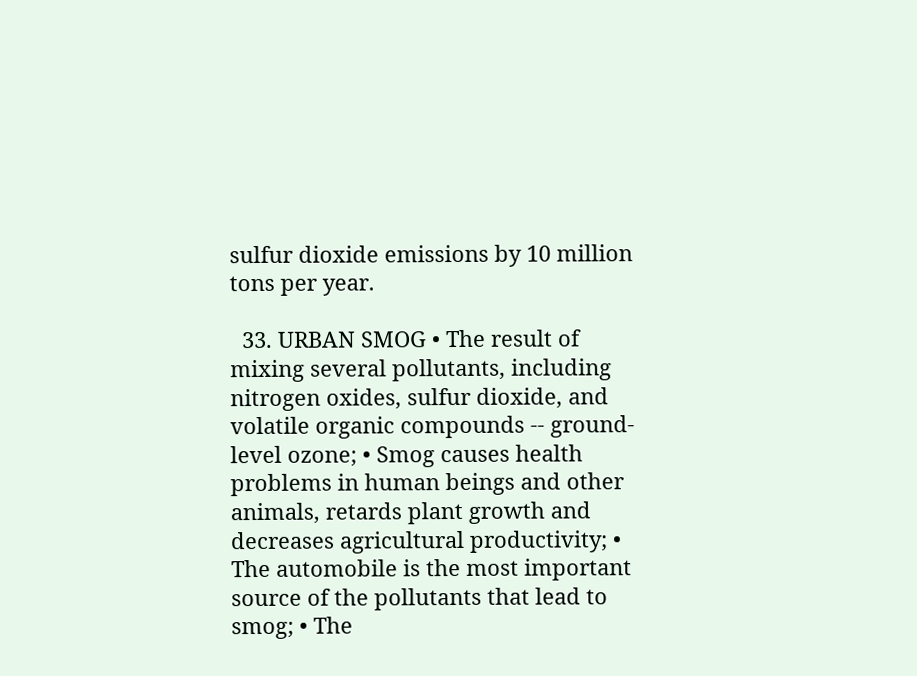sulfur dioxide emissions by 10 million tons per year.

  33. URBAN SMOG • The result of mixing several pollutants, including nitrogen oxides, sulfur dioxide, and volatile organic compounds -- ground-level ozone; • Smog causes health problems in human beings and other animals, retards plant growth and decreases agricultural productivity; • The automobile is the most important source of the pollutants that lead to smog; • The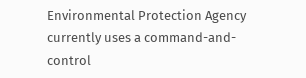Environmental Protection Agency currently uses a command-and-control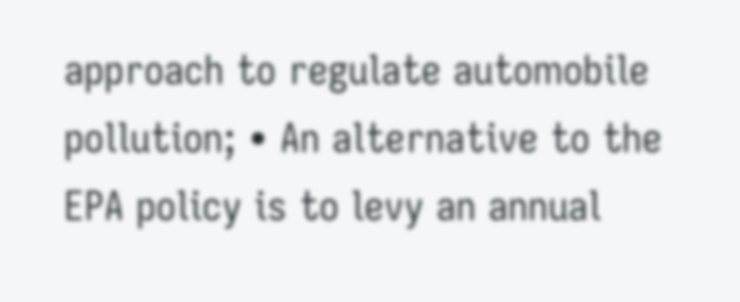approach to regulate automobile pollution; • An alternative to the EPA policy is to levy an annual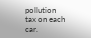pollution tax on each car.